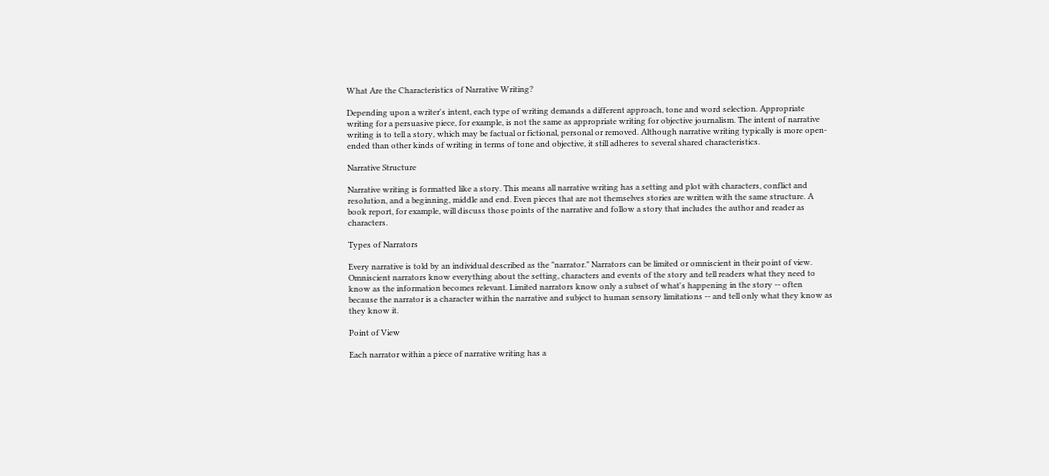What Are the Characteristics of Narrative Writing?

Depending upon a writer's intent, each type of writing demands a different approach, tone and word selection. Appropriate writing for a persuasive piece, for example, is not the same as appropriate writing for objective journalism. The intent of narrative writing is to tell a story, which may be factual or fictional, personal or removed. Although narrative writing typically is more open-ended than other kinds of writing in terms of tone and objective, it still adheres to several shared characteristics.

Narrative Structure

Narrative writing is formatted like a story. This means all narrative writing has a setting and plot with characters, conflict and resolution, and a beginning, middle and end. Even pieces that are not themselves stories are written with the same structure. A book report, for example, will discuss those points of the narrative and follow a story that includes the author and reader as characters.

Types of Narrators

Every narrative is told by an individual described as the "narrator." Narrators can be limited or omniscient in their point of view. Omniscient narrators know everything about the setting, characters and events of the story and tell readers what they need to know as the information becomes relevant. Limited narrators know only a subset of what's happening in the story -- often because the narrator is a character within the narrative and subject to human sensory limitations -- and tell only what they know as they know it.

Point of View

Each narrator within a piece of narrative writing has a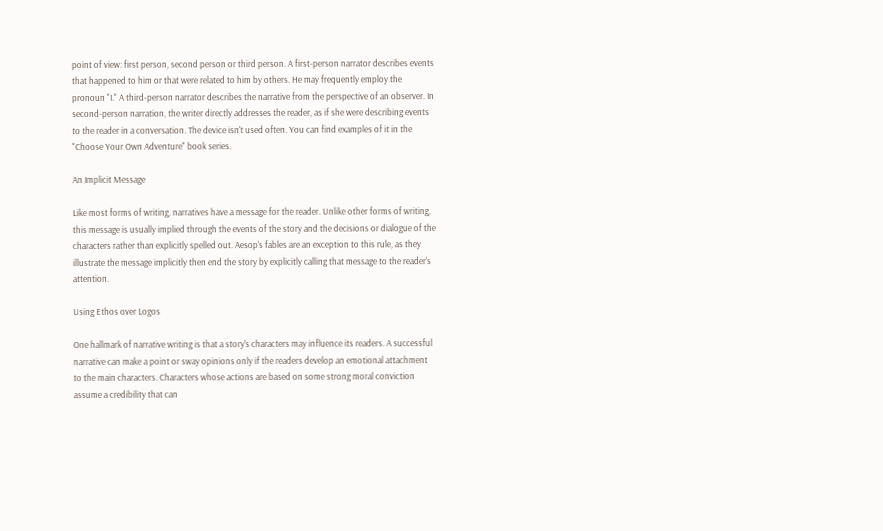point of view: first person, second person or third person. A first-person narrator describes events that happened to him or that were related to him by others. He may frequently employ the pronoun "I." A third-person narrator describes the narrative from the perspective of an observer. In second-person narration, the writer directly addresses the reader, as if she were describing events to the reader in a conversation. The device isn't used often. You can find examples of it in the "Choose Your Own Adventure" book series.

An Implicit Message

Like most forms of writing, narratives have a message for the reader. Unlike other forms of writing, this message is usually implied through the events of the story and the decisions or dialogue of the characters rather than explicitly spelled out. Aesop's fables are an exception to this rule, as they illustrate the message implicitly then end the story by explicitly calling that message to the reader's attention.

Using Ethos over Logos

One hallmark of narrative writing is that a story's characters may influence its readers. A successful narrative can make a point or sway opinions only if the readers develop an emotional attachment to the main characters. Characters whose actions are based on some strong moral conviction assume a credibility that can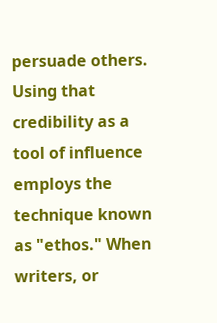persuade others. Using that credibility as a tool of influence employs the technique known as "ethos." When writers, or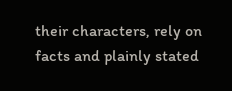their characters, rely on facts and plainly stated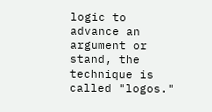logic to advance an argument or stand, the technique is called "logos."